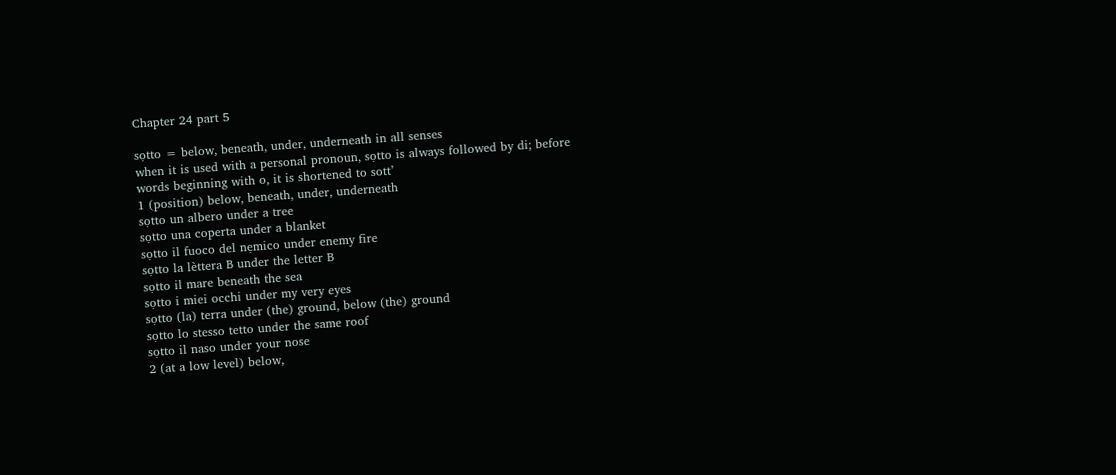Chapter 24 part 5

sọtto = below, beneath, under, underneath in all senses
when it is used with a personal pronoun, sọtto is always followed by di; before words beginning with o, it is shortened to sott’
1 (position) below, beneath, under, underneath
sọtto un albero under a tree
sọtto una coperta under a blanket
sọtto il fuoco del nẹmico under enemy fire
sọtto la lèttera B under the letter B
sọtto il mare beneath the sea
sọtto i miei occhi under my very eyes
sọtto (la) terra under (the) ground, below (the) ground
sọtto lo stesso tetto under the same roof
sọtto il naso under your nose
2 (at a low level) below,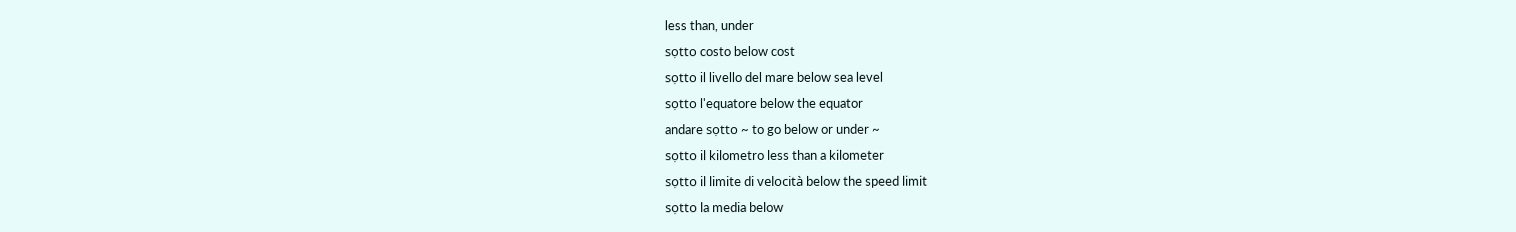less than, under
sọtto costo below cost
sọtto il livello del mare below sea level
sọtto l'equatore below the equator
andare sọtto ~ to go below or under ~
sọtto il kilometro less than a kilometer
sọtto il limite di velocità below the speed limit
sọtto la media below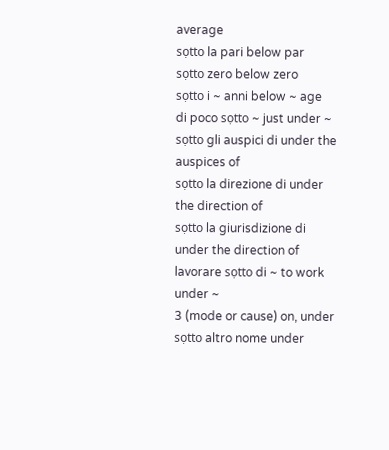average
sọtto la pari below par
sọtto zero below zero
sọtto i ~ anni below ~ age
di poco sọtto ~ just under ~
sọtto gli auspici di under the auspices of
sọtto la direzione di under the direction of
sọtto la giurisdizione di under the direction of
lavorare sọtto di ~ to work under ~
3 (mode or cause) on, under
sọtto altro nome under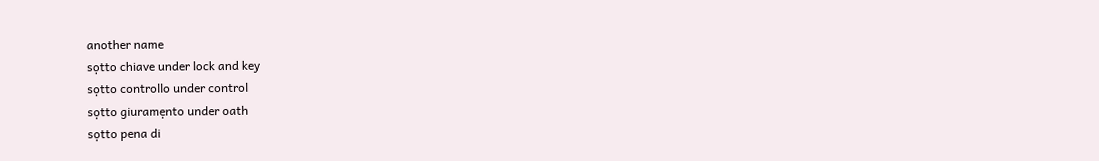another name
sọtto chiave under lock and key
sọtto controllo under control
sọtto giuramẹnto under oath
sọtto pena di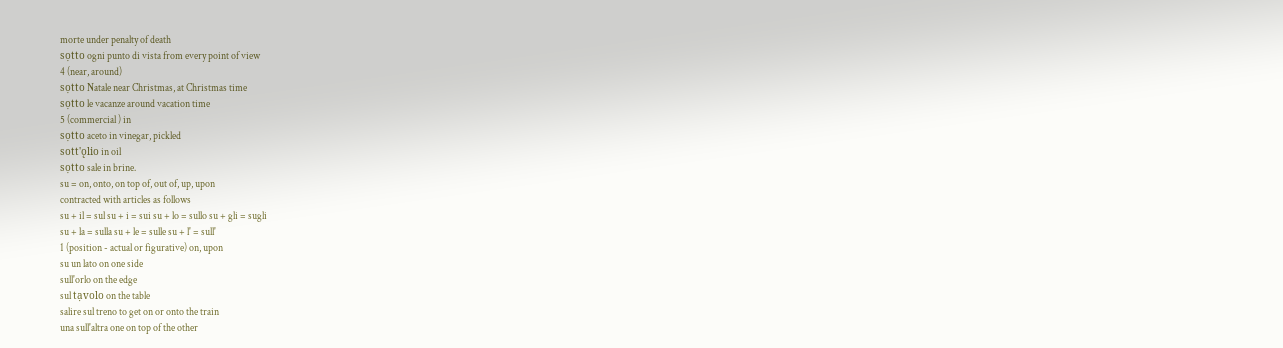morte under penalty of death
sọtto ogni punto di vista from every point of view
4 (near, around)
sọtto Natale near Christmas, at Christmas time
sọtto le vacanze around vacation time
5 (commercial ) in
sọtto aceto in vinegar, pickled
sott'ǫlio in oil
sọtto sale in brine.
su = on, onto, on top of, out of, up, upon
contracted with articles as follows
su + il = sul su + i = sui su + lo = sullo su + gli = sugli
su + la = sulla su + le = sulle su + l' = sull'
1 (position - actual or figurative) on, upon
su un lato on one side
sull'orlo on the edge
sul tạvolo on the table
salire sul treno to get on or onto the train
una sull'altra one on top of the other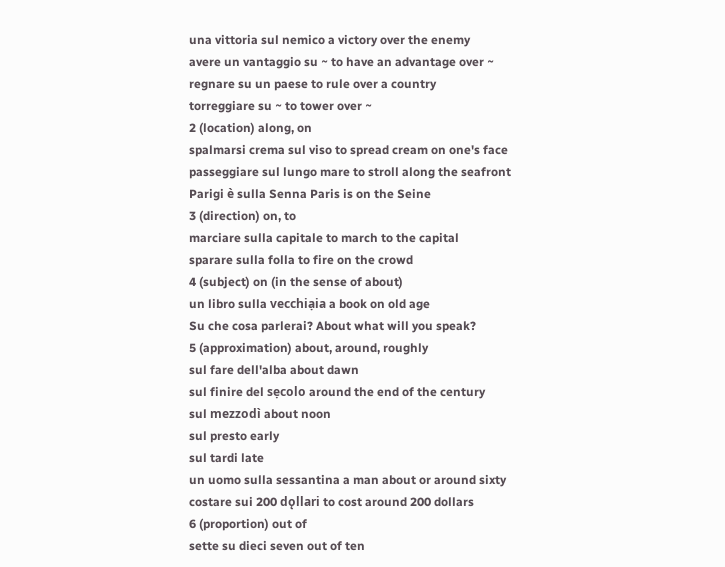una vittoria sul nemico a victory over the enemy
avere un vantaggio su ~ to have an advantage over ~
regnare su un paese to rule over a country
torreggiare su ~ to tower over ~
2 (location) along, on
spalmarsi crema sul viso to spread cream on one's face
passeggiare sul lungo mare to stroll along the seafront
Parigi è sulla Senna Paris is on the Seine
3 (direction) on, to
marciare sulla capitale to march to the capital
sparare sulla folla to fire on the crowd
4 (subject) on (in the sense of about)
un libro sulla vecchiạia a book on old age
Su che cosa parlerai? About what will you speak?
5 (approximation) about, around, roughly
sul fare dell'alba about dawn
sul finire del sẹcolo around the end of the century
sul mezzodì about noon
sul presto early
sul tardi late
un uomo sulla sessantina a man about or around sixty
costare sui 200 dǫllari to cost around 200 dollars
6 (proportion) out of
sette su dieci seven out of ten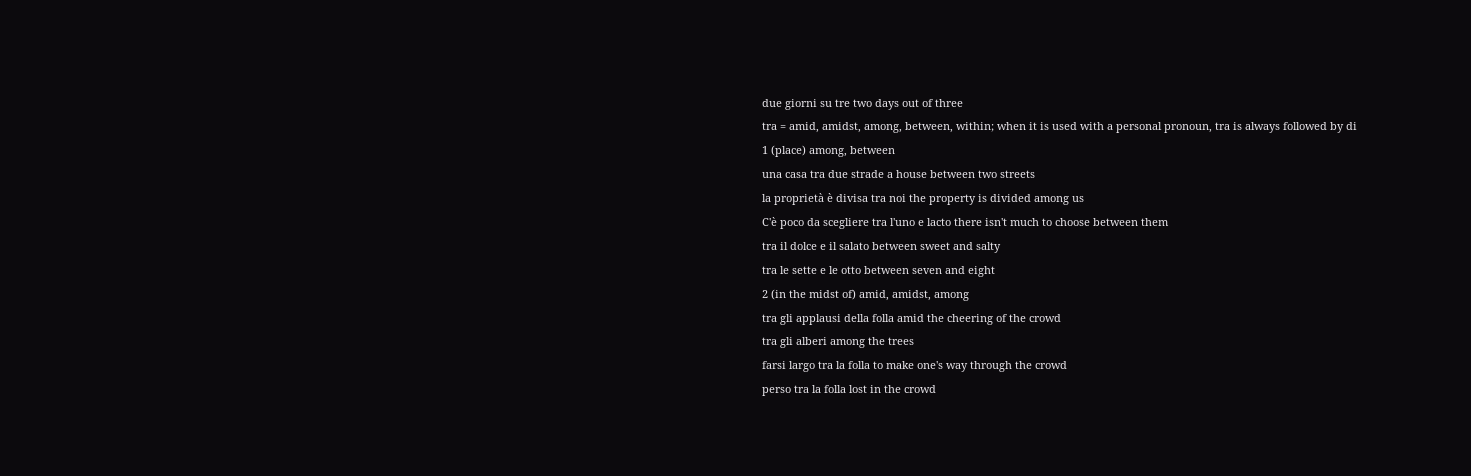due giorni su tre two days out of three
tra = amid, amidst, among, between, within; when it is used with a personal pronoun, tra is always followed by di
1 (place) among, between
una casa tra due strade a house between two streets
la proprietà è divisa tra noi the property is divided among us
C'è poco da scegliere tra l'uno e lacto there isn't much to choose between them
tra il dolce e il salato between sweet and salty
tra le sette e le otto between seven and eight
2 (in the midst of) amid, amidst, among
tra gli applausi della folla amid the cheering of the crowd
tra gli alberi among the trees
farsi largo tra la folla to make one's way through the crowd
perso tra la folla lost in the crowd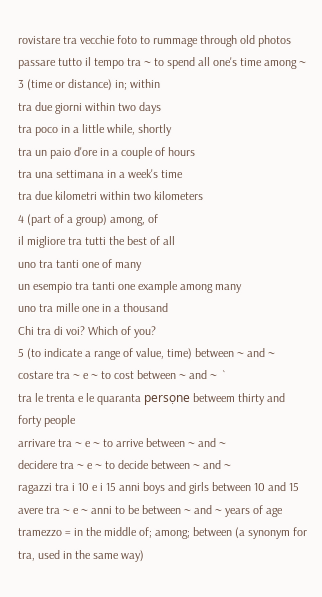rovistare tra vecchie foto to rummage through old photos
passare tutto il tempo tra ~ to spend all one's time among ~
3 (time or distance) in; within
tra due giorni within two days
tra poco in a little while, shortly
tra un paio d'ore in a couple of hours
tra una settimana in a week's time
tra due kilometri within two kilometers
4 (part of a group) among, of
il migliore tra tutti the best of all
uno tra tanti one of many
un esempio tra tanti one example among many
uno tra mille one in a thousand
Chi tra di voi? Which of you?
5 (to indicate a range of value, time) between ~ and ~
costare tra ~ e ~ to cost between ~ and ~  `
tra le trenta e le quaranta persọne betweem thirty and forty people
arrivare tra ~ e ~ to arrive between ~ and ~
decidere tra ~ e ~ to decide between ~ and ~
ragazzi tra i 10 e i 15 anni boys and girls between 10 and 15
avere tra ~ e ~ anni to be between ~ and ~ years of age
tramezzo = in the middle of; among; between (a synonym for tra, used in the same way)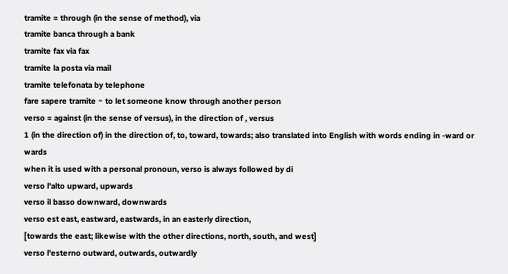tramite = through (in the sense of method), via
tramite banca through a bank
tramite fax via fax
tramite la posta via mail
tramite telefonata by telephone
fare sapere tramite ~ to let someone know through another person
verso = against (in the sense of versus), in the direction of , versus
1 (in the direction of) in the direction of, to, toward, towards; also translated into English with words ending in -ward or wards
when it is used with a personal pronoun, verso is always followed by di
verso l'alto upward, upwards
verso il basso downward, downwards
verso est east, eastward, eastwards, in an easterly direction,
[towards the east; likewise with the other directions, north, south, and west]
verso l'esterno outward, outwards, outwardly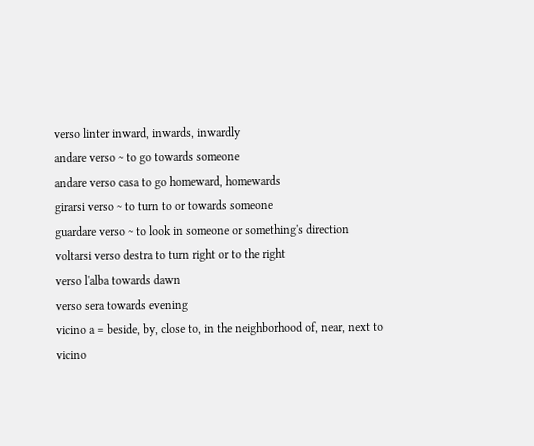verso linter inward, inwards, inwardly
andare verso ~ to go towards someone
andare verso casa to go homeward, homewards
girarsi verso ~ to turn to or towards someone
guardare verso ~ to look in someone or something's direction
voltarsi verso destra to turn right or to the right
verso l'alba towards dawn
verso sera towards evening
vicino a = beside, by, close to, in the neighborhood of, near, next to
vicino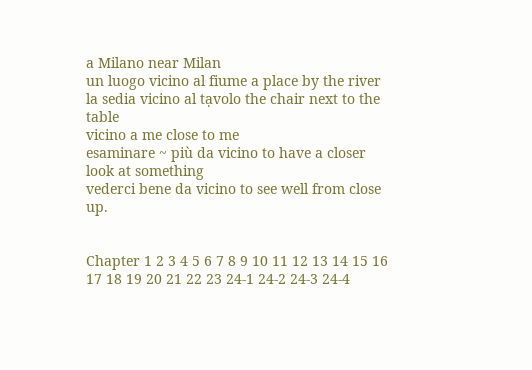a Milano near Milan
un luogo vicino al fiume a place by the river
la sedia vicino al tạvolo the chair next to the table
vicino a me close to me
esaminare ~ più da vicino to have a closer look at something
vederci bene da vicino to see well from close up.


Chapter 1 2 3 4 5 6 7 8 9 10 11 12 13 14 15 16 17 18 19 20 21 22 23 24-1 24-2 24-3 24-4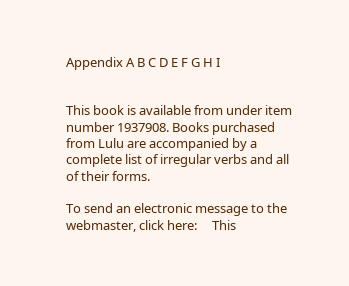Appendix A B C D E F G H I


This book is available from under item number 1937908. Books purchased from Lulu are accompanied by a complete list of irregular verbs and all of their forms.

To send an electronic message to the webmaster, click here:     This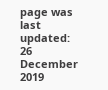page was last updated: 26 December 2019